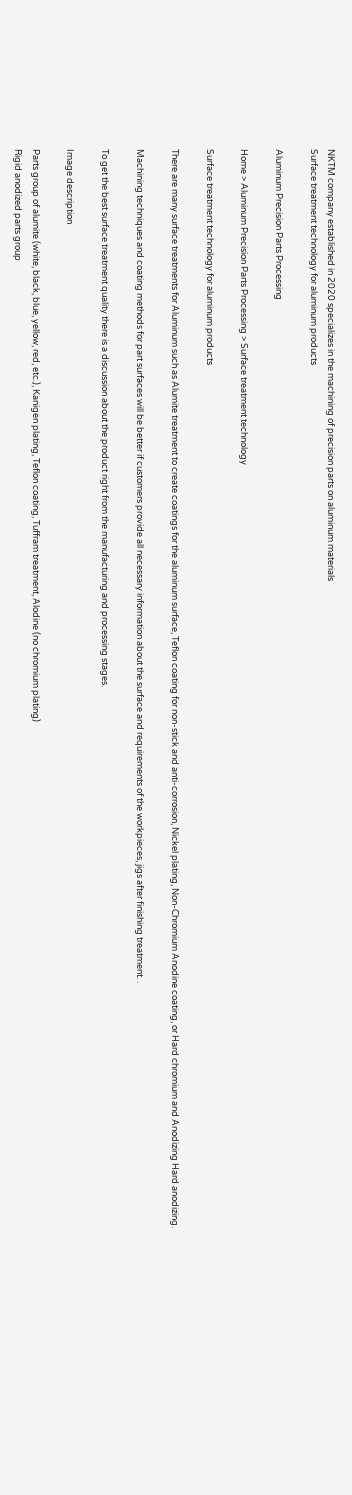NKTM company established in 2020 specializes in the machining of precision parts on aluminum materials
Surface treatment technology for aluminum products

Aluminum Precision Parts Processing

Home > Aluminum Precision Parts Processing > Surface treatment technology

Surface treatment technology for aluminum products

There are many surface treatments for Aluminum such as Alumite treatment to create coatings for the aluminum surface, Teflon coating for non-stick and anti-corrosion, Nickel plating, Non-Chromium Anodine coating, or Hard chromium and Anodizing Hard anodizing.

Machining techniques and coating methods for part surfaces will be better if customers provide all necessary information about the surface and requirements of the workpieces, jigs after finishing treatment. .

To get the best surface treatment quality there is a discussion about the product right from the manufacturing and processing stages.

Image description

Parts group of alumite (white, black, blue, yellow, red, etc.), Kanigen plating, Teflon coating, Tuffram treatment, Alodine (no chromium plating)
Rigid anodized parts group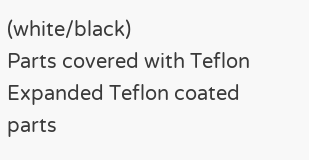(white/black)
Parts covered with Teflon
Expanded Teflon coated parts